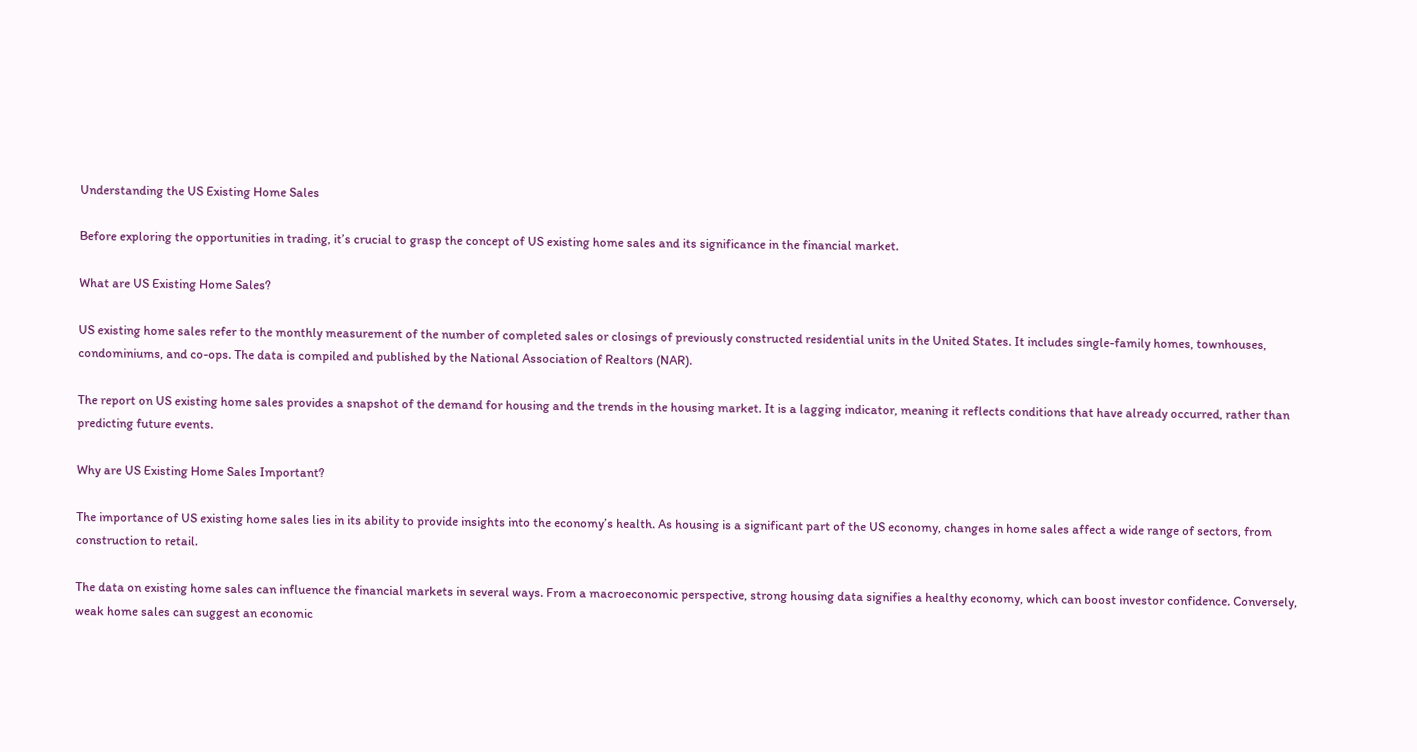Understanding the US Existing Home Sales

Before exploring the opportunities in trading, it’s crucial to grasp the concept of US existing home sales and its significance in the financial market.

What are US Existing Home Sales?

US existing home sales refer to the monthly measurement of the number of completed sales or closings of previously constructed residential units in the United States. It includes single-family homes, townhouses, condominiums, and co-ops. The data is compiled and published by the National Association of Realtors (NAR).

The report on US existing home sales provides a snapshot of the demand for housing and the trends in the housing market. It is a lagging indicator, meaning it reflects conditions that have already occurred, rather than predicting future events.

Why are US Existing Home Sales Important?

The importance of US existing home sales lies in its ability to provide insights into the economy’s health. As housing is a significant part of the US economy, changes in home sales affect a wide range of sectors, from construction to retail.

The data on existing home sales can influence the financial markets in several ways. From a macroeconomic perspective, strong housing data signifies a healthy economy, which can boost investor confidence. Conversely, weak home sales can suggest an economic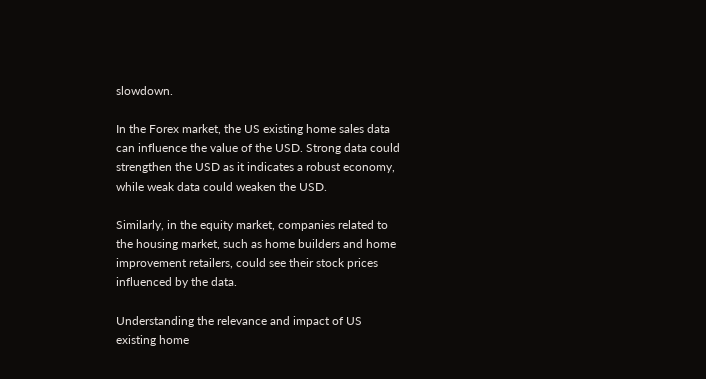slowdown.

In the Forex market, the US existing home sales data can influence the value of the USD. Strong data could strengthen the USD as it indicates a robust economy, while weak data could weaken the USD.

Similarly, in the equity market, companies related to the housing market, such as home builders and home improvement retailers, could see their stock prices influenced by the data.

Understanding the relevance and impact of US existing home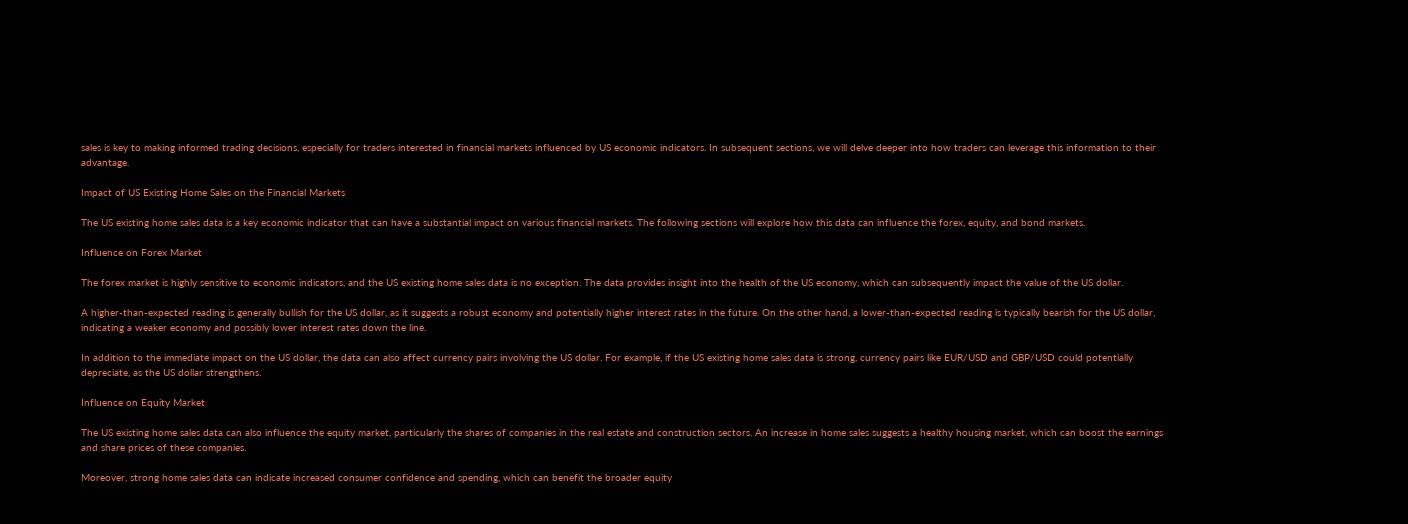sales is key to making informed trading decisions, especially for traders interested in financial markets influenced by US economic indicators. In subsequent sections, we will delve deeper into how traders can leverage this information to their advantage.

Impact of US Existing Home Sales on the Financial Markets

The US existing home sales data is a key economic indicator that can have a substantial impact on various financial markets. The following sections will explore how this data can influence the forex, equity, and bond markets.

Influence on Forex Market

The forex market is highly sensitive to economic indicators, and the US existing home sales data is no exception. The data provides insight into the health of the US economy, which can subsequently impact the value of the US dollar.

A higher-than-expected reading is generally bullish for the US dollar, as it suggests a robust economy and potentially higher interest rates in the future. On the other hand, a lower-than-expected reading is typically bearish for the US dollar, indicating a weaker economy and possibly lower interest rates down the line.

In addition to the immediate impact on the US dollar, the data can also affect currency pairs involving the US dollar. For example, if the US existing home sales data is strong, currency pairs like EUR/USD and GBP/USD could potentially depreciate, as the US dollar strengthens.

Influence on Equity Market

The US existing home sales data can also influence the equity market, particularly the shares of companies in the real estate and construction sectors. An increase in home sales suggests a healthy housing market, which can boost the earnings and share prices of these companies.

Moreover, strong home sales data can indicate increased consumer confidence and spending, which can benefit the broader equity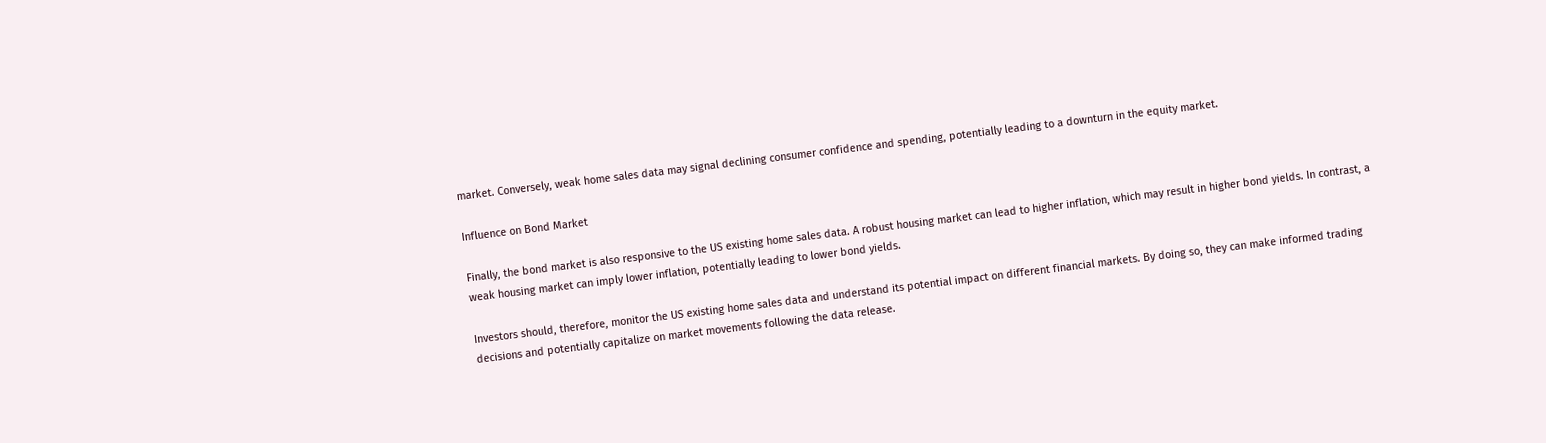market. Conversely, weak home sales data may signal declining consumer confidence and spending, potentially leading to a downturn in the equity market.

Influence on Bond Market

Finally, the bond market is also responsive to the US existing home sales data. A robust housing market can lead to higher inflation, which may result in higher bond yields. In contrast, a weak housing market can imply lower inflation, potentially leading to lower bond yields.

Investors should, therefore, monitor the US existing home sales data and understand its potential impact on different financial markets. By doing so, they can make informed trading decisions and potentially capitalize on market movements following the data release.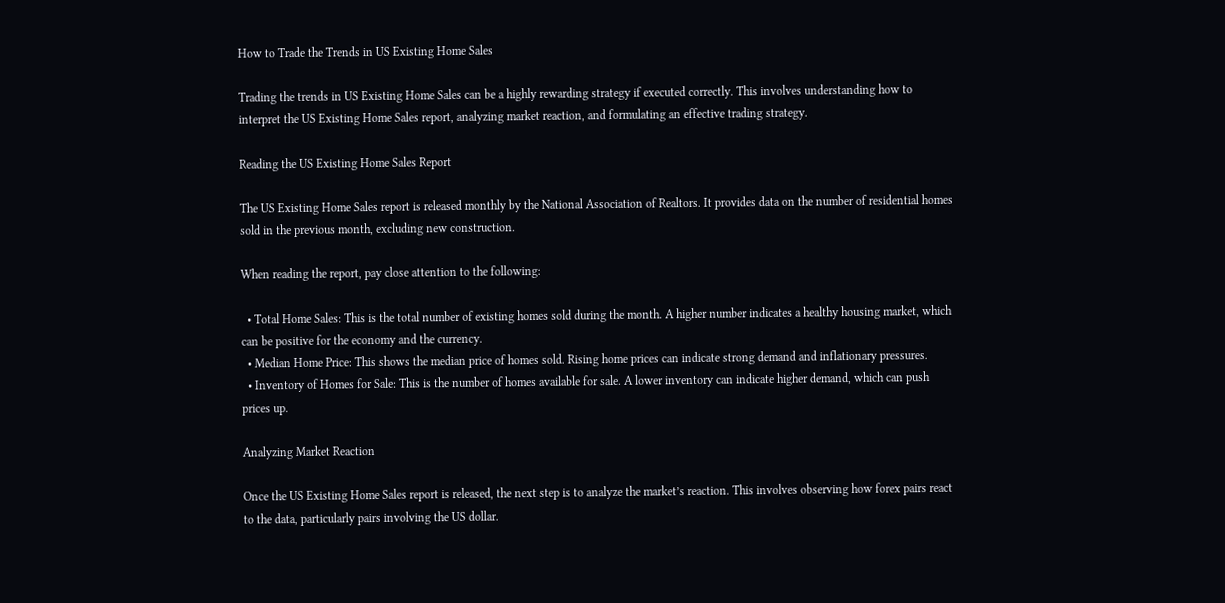How to Trade the Trends in US Existing Home Sales

Trading the trends in US Existing Home Sales can be a highly rewarding strategy if executed correctly. This involves understanding how to interpret the US Existing Home Sales report, analyzing market reaction, and formulating an effective trading strategy.

Reading the US Existing Home Sales Report

The US Existing Home Sales report is released monthly by the National Association of Realtors. It provides data on the number of residential homes sold in the previous month, excluding new construction.

When reading the report, pay close attention to the following:

  • Total Home Sales: This is the total number of existing homes sold during the month. A higher number indicates a healthy housing market, which can be positive for the economy and the currency.
  • Median Home Price: This shows the median price of homes sold. Rising home prices can indicate strong demand and inflationary pressures.
  • Inventory of Homes for Sale: This is the number of homes available for sale. A lower inventory can indicate higher demand, which can push prices up.

Analyzing Market Reaction

Once the US Existing Home Sales report is released, the next step is to analyze the market’s reaction. This involves observing how forex pairs react to the data, particularly pairs involving the US dollar.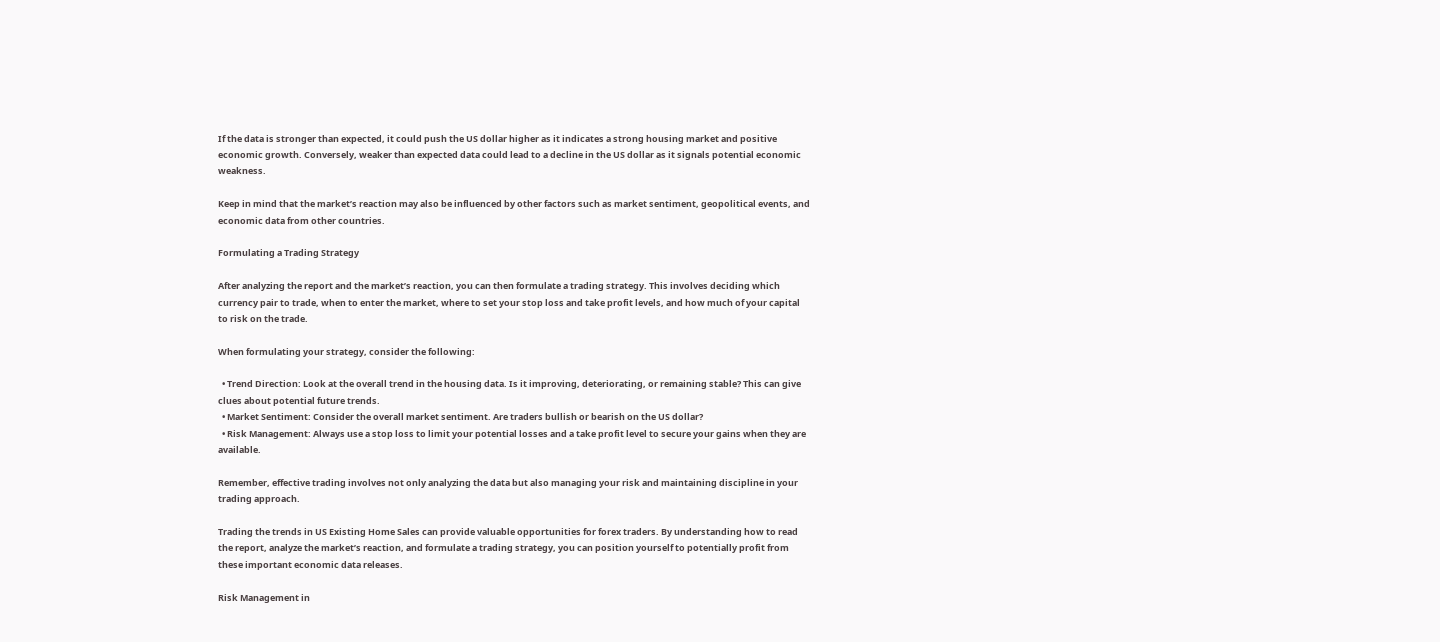If the data is stronger than expected, it could push the US dollar higher as it indicates a strong housing market and positive economic growth. Conversely, weaker than expected data could lead to a decline in the US dollar as it signals potential economic weakness.

Keep in mind that the market’s reaction may also be influenced by other factors such as market sentiment, geopolitical events, and economic data from other countries.

Formulating a Trading Strategy

After analyzing the report and the market’s reaction, you can then formulate a trading strategy. This involves deciding which currency pair to trade, when to enter the market, where to set your stop loss and take profit levels, and how much of your capital to risk on the trade.

When formulating your strategy, consider the following:

  • Trend Direction: Look at the overall trend in the housing data. Is it improving, deteriorating, or remaining stable? This can give clues about potential future trends.
  • Market Sentiment: Consider the overall market sentiment. Are traders bullish or bearish on the US dollar?
  • Risk Management: Always use a stop loss to limit your potential losses and a take profit level to secure your gains when they are available.

Remember, effective trading involves not only analyzing the data but also managing your risk and maintaining discipline in your trading approach.

Trading the trends in US Existing Home Sales can provide valuable opportunities for forex traders. By understanding how to read the report, analyze the market’s reaction, and formulate a trading strategy, you can position yourself to potentially profit from these important economic data releases.

Risk Management in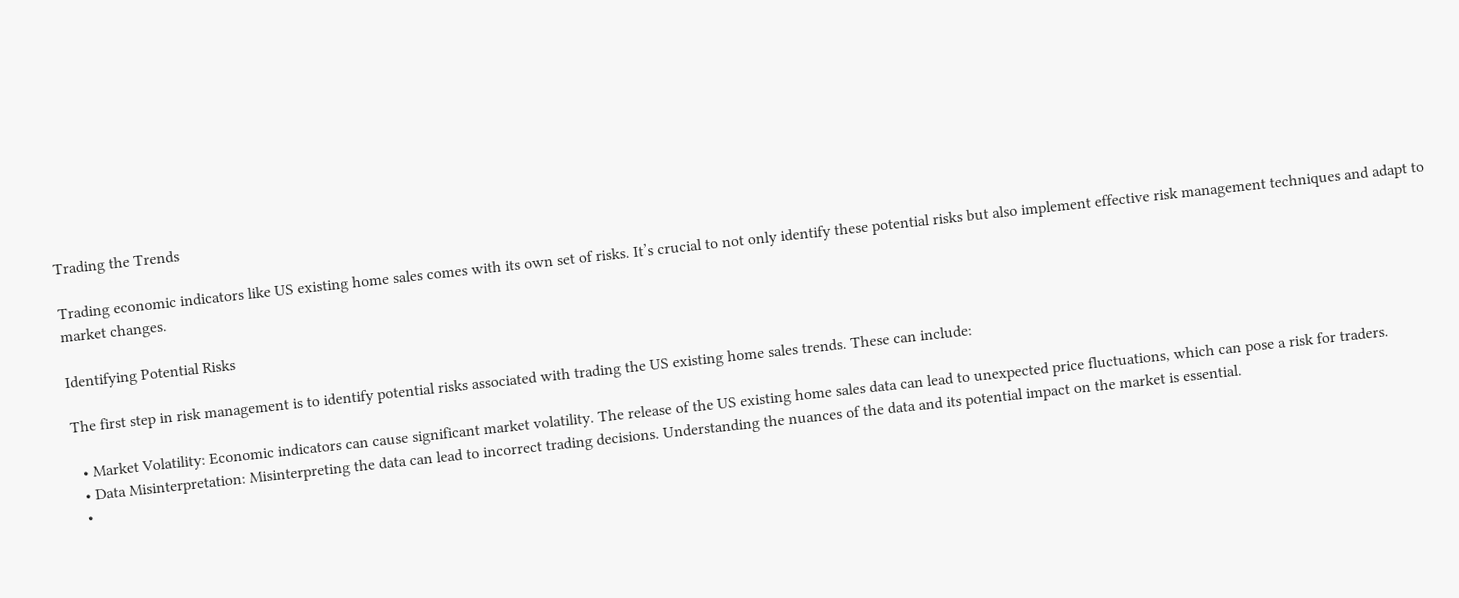Trading the Trends

Trading economic indicators like US existing home sales comes with its own set of risks. It’s crucial to not only identify these potential risks but also implement effective risk management techniques and adapt to market changes.

Identifying Potential Risks

The first step in risk management is to identify potential risks associated with trading the US existing home sales trends. These can include:

  • Market Volatility: Economic indicators can cause significant market volatility. The release of the US existing home sales data can lead to unexpected price fluctuations, which can pose a risk for traders.
  • Data Misinterpretation: Misinterpreting the data can lead to incorrect trading decisions. Understanding the nuances of the data and its potential impact on the market is essential.
  •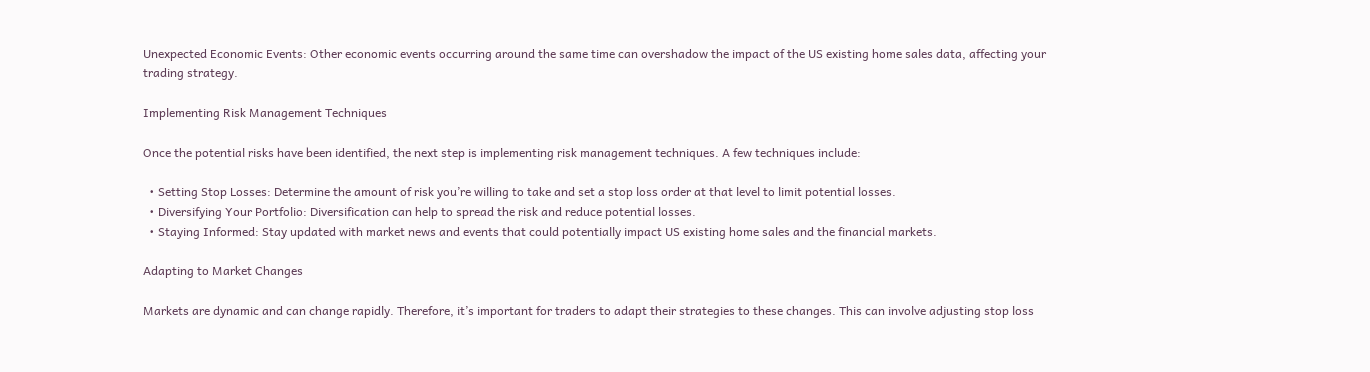Unexpected Economic Events: Other economic events occurring around the same time can overshadow the impact of the US existing home sales data, affecting your trading strategy.

Implementing Risk Management Techniques

Once the potential risks have been identified, the next step is implementing risk management techniques. A few techniques include:

  • Setting Stop Losses: Determine the amount of risk you’re willing to take and set a stop loss order at that level to limit potential losses.
  • Diversifying Your Portfolio: Diversification can help to spread the risk and reduce potential losses.
  • Staying Informed: Stay updated with market news and events that could potentially impact US existing home sales and the financial markets.

Adapting to Market Changes

Markets are dynamic and can change rapidly. Therefore, it’s important for traders to adapt their strategies to these changes. This can involve adjusting stop loss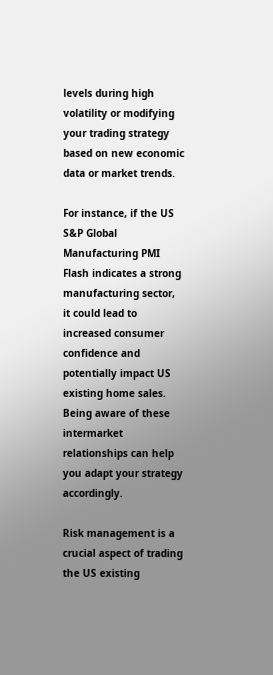levels during high volatility or modifying your trading strategy based on new economic data or market trends.

For instance, if the US S&P Global Manufacturing PMI Flash indicates a strong manufacturing sector, it could lead to increased consumer confidence and potentially impact US existing home sales. Being aware of these intermarket relationships can help you adapt your strategy accordingly.

Risk management is a crucial aspect of trading the US existing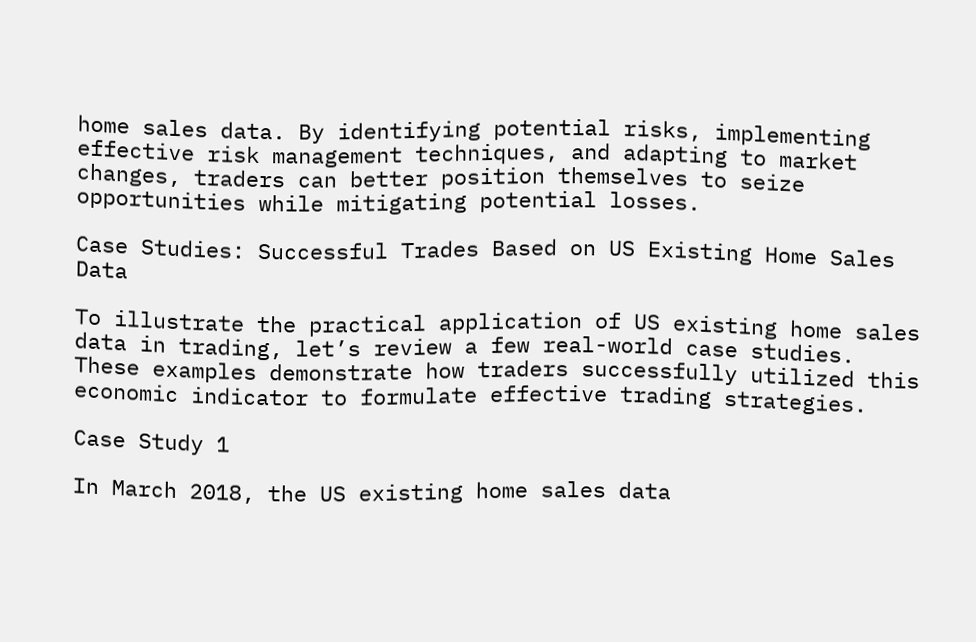home sales data. By identifying potential risks, implementing effective risk management techniques, and adapting to market changes, traders can better position themselves to seize opportunities while mitigating potential losses.

Case Studies: Successful Trades Based on US Existing Home Sales Data

To illustrate the practical application of US existing home sales data in trading, let’s review a few real-world case studies. These examples demonstrate how traders successfully utilized this economic indicator to formulate effective trading strategies.

Case Study 1

In March 2018, the US existing home sales data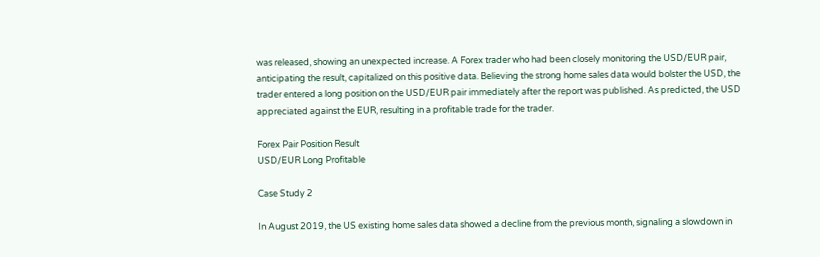was released, showing an unexpected increase. A Forex trader who had been closely monitoring the USD/EUR pair, anticipating the result, capitalized on this positive data. Believing the strong home sales data would bolster the USD, the trader entered a long position on the USD/EUR pair immediately after the report was published. As predicted, the USD appreciated against the EUR, resulting in a profitable trade for the trader.

Forex Pair Position Result
USD/EUR Long Profitable

Case Study 2

In August 2019, the US existing home sales data showed a decline from the previous month, signaling a slowdown in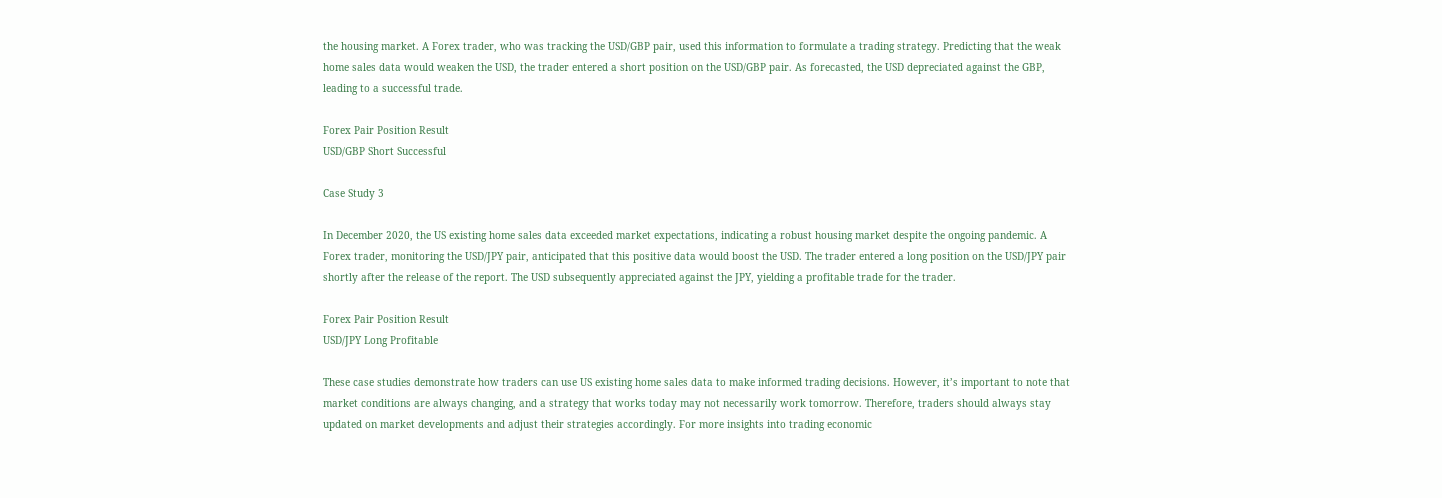the housing market. A Forex trader, who was tracking the USD/GBP pair, used this information to formulate a trading strategy. Predicting that the weak home sales data would weaken the USD, the trader entered a short position on the USD/GBP pair. As forecasted, the USD depreciated against the GBP, leading to a successful trade.

Forex Pair Position Result
USD/GBP Short Successful

Case Study 3

In December 2020, the US existing home sales data exceeded market expectations, indicating a robust housing market despite the ongoing pandemic. A Forex trader, monitoring the USD/JPY pair, anticipated that this positive data would boost the USD. The trader entered a long position on the USD/JPY pair shortly after the release of the report. The USD subsequently appreciated against the JPY, yielding a profitable trade for the trader.

Forex Pair Position Result
USD/JPY Long Profitable

These case studies demonstrate how traders can use US existing home sales data to make informed trading decisions. However, it’s important to note that market conditions are always changing, and a strategy that works today may not necessarily work tomorrow. Therefore, traders should always stay updated on market developments and adjust their strategies accordingly. For more insights into trading economic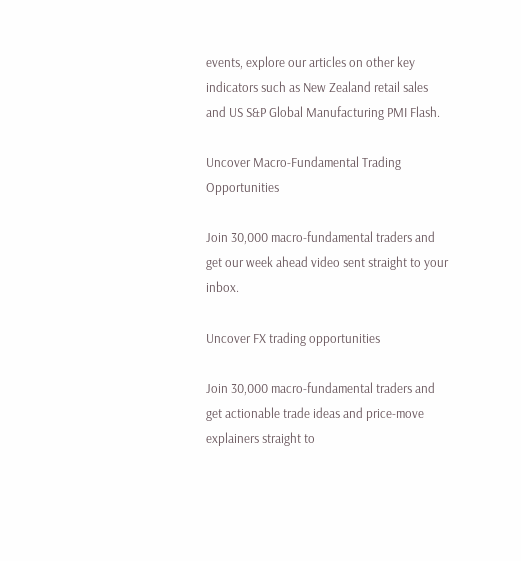events, explore our articles on other key indicators such as New Zealand retail sales and US S&P Global Manufacturing PMI Flash.

Uncover Macro-Fundamental Trading Opportunities

Join 30,000 macro-fundamental traders and get our week ahead video sent straight to your inbox.

Uncover FX trading opportunities

Join 30,000 macro-fundamental traders and get actionable trade ideas and price-move explainers straight to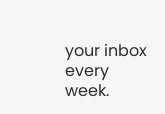your inbox every week.